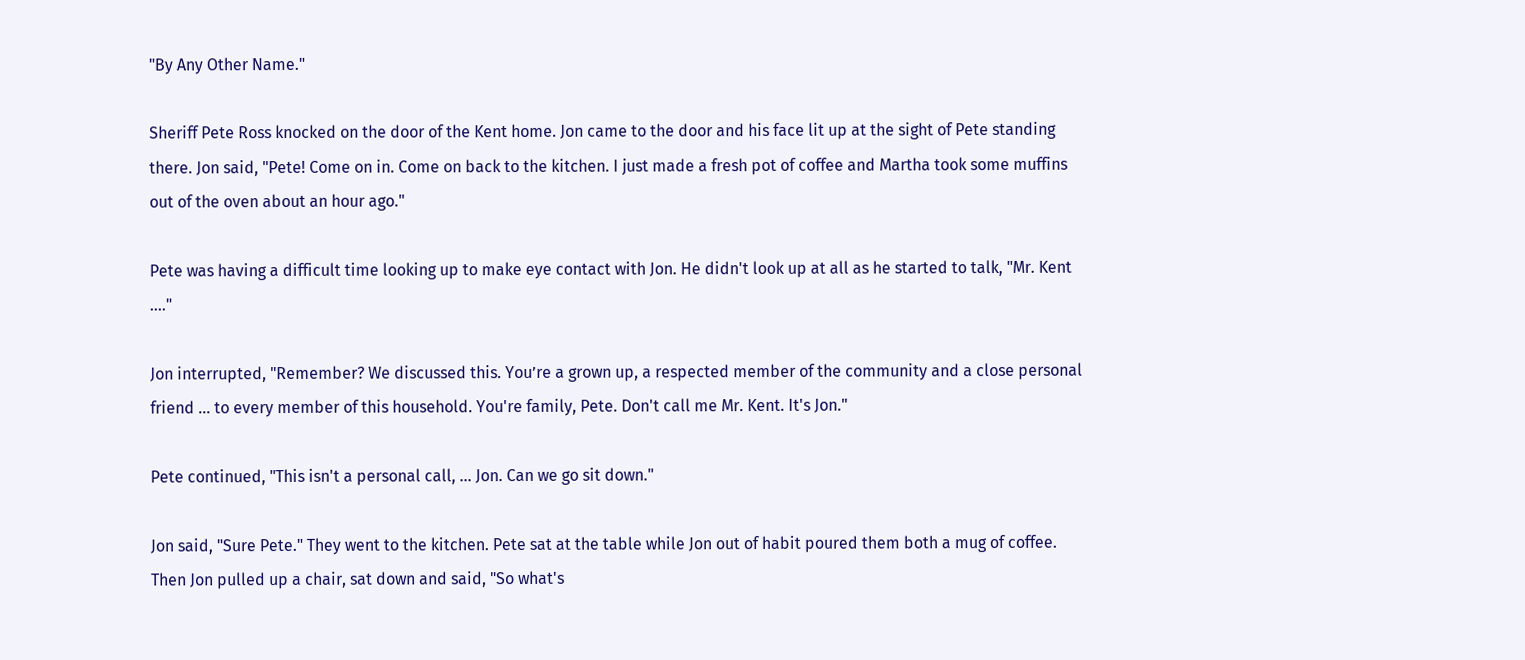"By Any Other Name."

Sheriff Pete Ross knocked on the door of the Kent home. Jon came to the door and his face lit up at the sight of Pete standing there. Jon said, "Pete! Come on in. Come on back to the kitchen. I just made a fresh pot of coffee and Martha took some muffins out of the oven about an hour ago."

Pete was having a difficult time looking up to make eye contact with Jon. He didn't look up at all as he started to talk, "Mr. Kent ...."

Jon interrupted, "Remember? We discussed this. You’re a grown up, a respected member of the community and a close personal friend ... to every member of this household. You're family, Pete. Don't call me Mr. Kent. It's Jon."

Pete continued, "This isn't a personal call, ... Jon. Can we go sit down."

Jon said, "Sure Pete." They went to the kitchen. Pete sat at the table while Jon out of habit poured them both a mug of coffee. Then Jon pulled up a chair, sat down and said, "So what's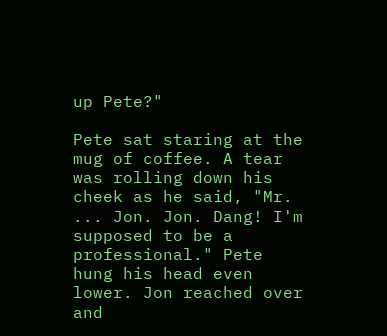up Pete?"

Pete sat staring at the mug of coffee. A tear was rolling down his cheek as he said, "Mr. ... Jon. Jon. Dang! I'm supposed to be a professional." Pete hung his head even lower. Jon reached over and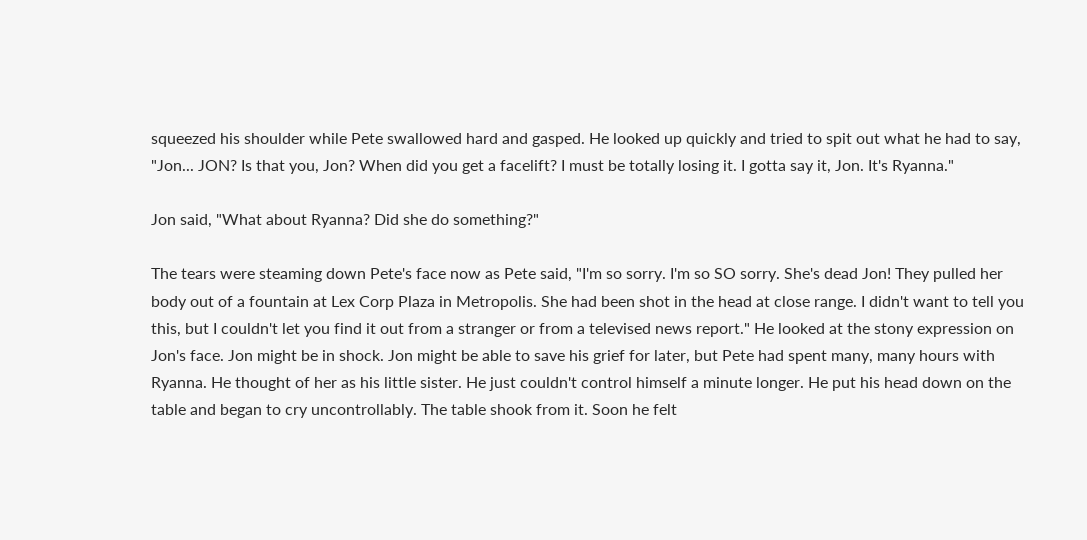squeezed his shoulder while Pete swallowed hard and gasped. He looked up quickly and tried to spit out what he had to say, "Jon... JON? Is that you, Jon? When did you get a facelift? I must be totally losing it. I gotta say it, Jon. It's Ryanna."

Jon said, "What about Ryanna? Did she do something?"

The tears were steaming down Pete's face now as Pete said, "I'm so sorry. I'm so SO sorry. She's dead Jon! They pulled her body out of a fountain at Lex Corp Plaza in Metropolis. She had been shot in the head at close range. I didn't want to tell you this, but I couldn't let you find it out from a stranger or from a televised news report." He looked at the stony expression on Jon's face. Jon might be in shock. Jon might be able to save his grief for later, but Pete had spent many, many hours with Ryanna. He thought of her as his little sister. He just couldn't control himself a minute longer. He put his head down on the table and began to cry uncontrollably. The table shook from it. Soon he felt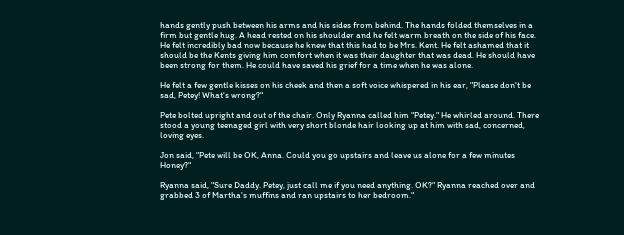hands gently push between his arms and his sides from behind. The hands folded themselves in a firm but gentle hug. A head rested on his shoulder and he felt warm breath on the side of his face. He felt incredibly bad now because he knew that this had to be Mrs. Kent. He felt ashamed that it should be the Kents giving him comfort when it was their daughter that was dead. He should have been strong for them. He could have saved his grief for a time when he was alone.

He felt a few gentle kisses on his cheek and then a soft voice whispered in his ear, "Please don't be sad, Petey! What's wrong?"

Pete bolted upright and out of the chair. Only Ryanna called him "Petey." He whirled around. There stood a young teenaged girl with very short blonde hair looking up at him with sad, concerned, loving eyes.

Jon said, "Pete will be OK, Anna. Could you go upstairs and leave us alone for a few minutes Honey?"

Ryanna said, "Sure Daddy. Petey, just call me if you need anything. OK?" Ryanna reached over and grabbed 3 of Martha's muffins and ran upstairs to her bedroom."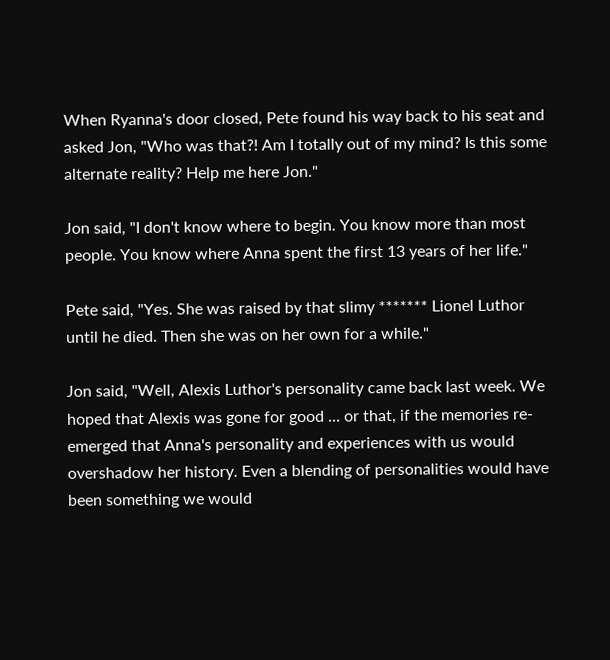When Ryanna's door closed, Pete found his way back to his seat and asked Jon, "Who was that?! Am I totally out of my mind? Is this some alternate reality? Help me here Jon."

Jon said, "I don't know where to begin. You know more than most people. You know where Anna spent the first 13 years of her life."

Pete said, "Yes. She was raised by that slimy ******* Lionel Luthor until he died. Then she was on her own for a while."

Jon said, "Well, Alexis Luthor's personality came back last week. We hoped that Alexis was gone for good ... or that, if the memories re-emerged that Anna's personality and experiences with us would overshadow her history. Even a blending of personalities would have been something we would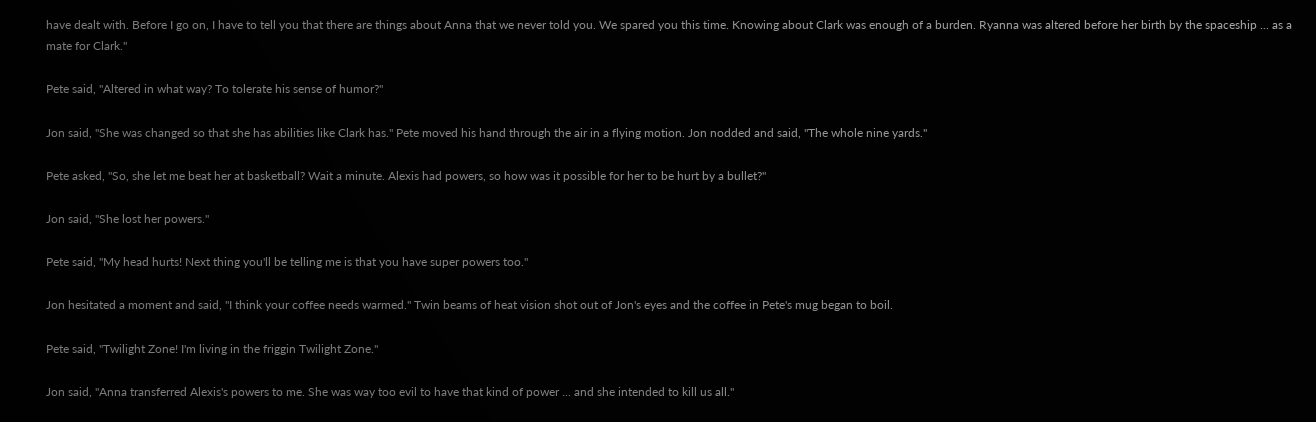have dealt with. Before I go on, I have to tell you that there are things about Anna that we never told you. We spared you this time. Knowing about Clark was enough of a burden. Ryanna was altered before her birth by the spaceship ... as a mate for Clark."

Pete said, "Altered in what way? To tolerate his sense of humor?"

Jon said, "She was changed so that she has abilities like Clark has." Pete moved his hand through the air in a flying motion. Jon nodded and said, "The whole nine yards."

Pete asked, "So, she let me beat her at basketball? Wait a minute. Alexis had powers, so how was it possible for her to be hurt by a bullet?"

Jon said, "She lost her powers."

Pete said, "My head hurts! Next thing you'll be telling me is that you have super powers too."

Jon hesitated a moment and said, "I think your coffee needs warmed." Twin beams of heat vision shot out of Jon's eyes and the coffee in Pete's mug began to boil.

Pete said, "Twilight Zone! I'm living in the friggin Twilight Zone."

Jon said, "Anna transferred Alexis's powers to me. She was way too evil to have that kind of power ... and she intended to kill us all."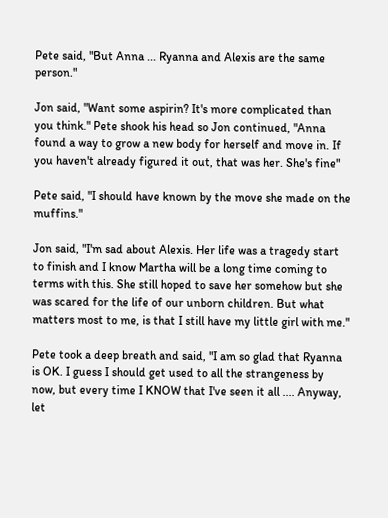Pete said, "But Anna ... Ryanna and Alexis are the same person."

Jon said, "Want some aspirin? It's more complicated than you think." Pete shook his head so Jon continued, "Anna found a way to grow a new body for herself and move in. If you haven't already figured it out, that was her. She's fine"

Pete said, "I should have known by the move she made on the muffins."

Jon said, "I'm sad about Alexis. Her life was a tragedy start to finish and I know Martha will be a long time coming to terms with this. She still hoped to save her somehow but she was scared for the life of our unborn children. But what matters most to me, is that I still have my little girl with me."

Pete took a deep breath and said, "I am so glad that Ryanna is OK. I guess I should get used to all the strangeness by now, but every time I KNOW that I've seen it all .... Anyway, let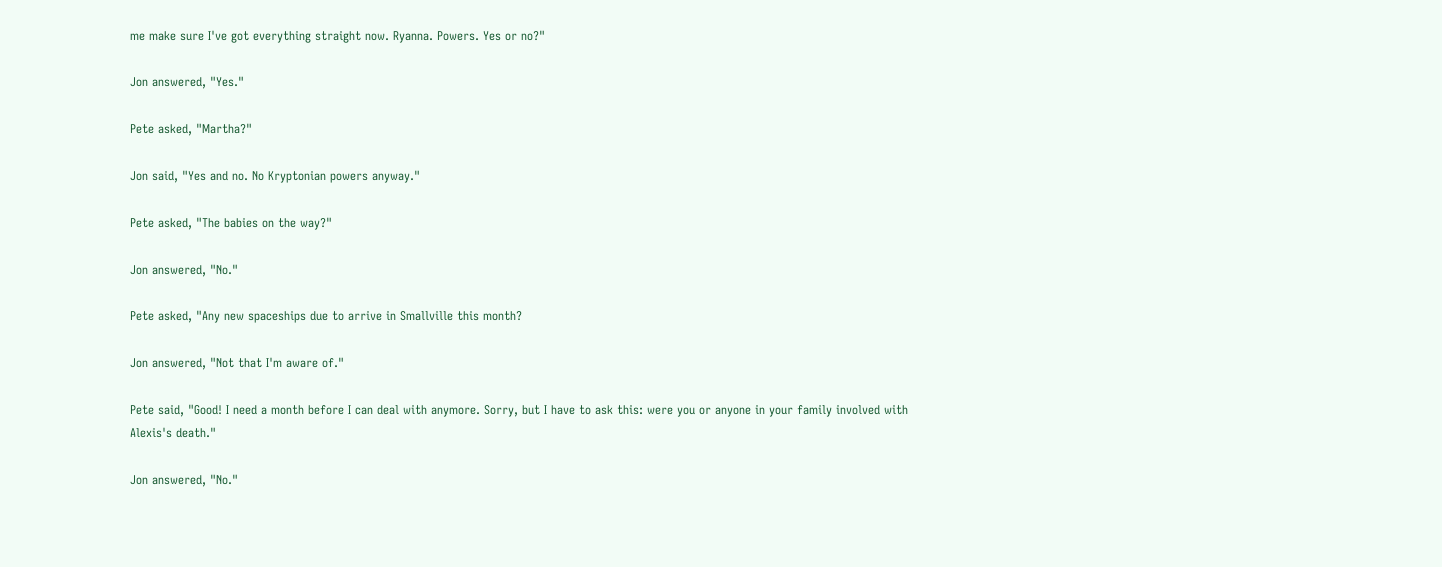me make sure I've got everything straight now. Ryanna. Powers. Yes or no?"

Jon answered, "Yes."

Pete asked, "Martha?"

Jon said, "Yes and no. No Kryptonian powers anyway."

Pete asked, "The babies on the way?"

Jon answered, "No."

Pete asked, "Any new spaceships due to arrive in Smallville this month?

Jon answered, "Not that I'm aware of."

Pete said, "Good! I need a month before I can deal with anymore. Sorry, but I have to ask this: were you or anyone in your family involved with Alexis's death."

Jon answered, "No."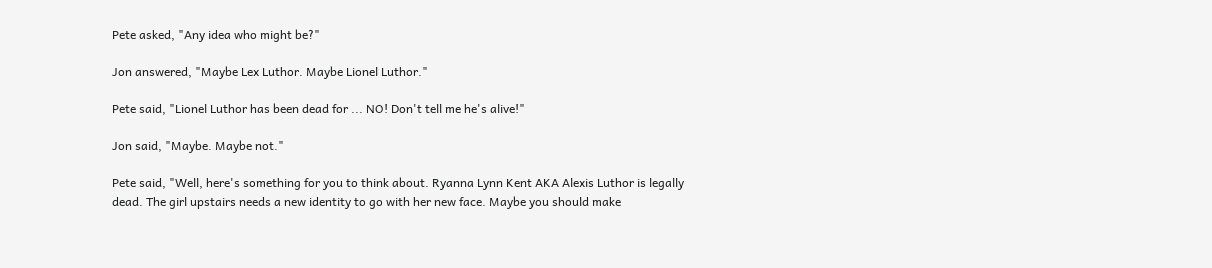Pete asked, "Any idea who might be?"

Jon answered, "Maybe Lex Luthor. Maybe Lionel Luthor."

Pete said, "Lionel Luthor has been dead for ... NO! Don't tell me he's alive!"

Jon said, "Maybe. Maybe not."

Pete said, "Well, here's something for you to think about. Ryanna Lynn Kent AKA Alexis Luthor is legally dead. The girl upstairs needs a new identity to go with her new face. Maybe you should make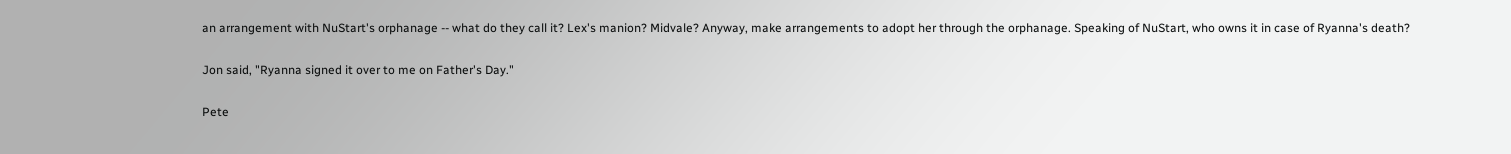an arrangement with NuStart's orphanage -- what do they call it? Lex's manion? Midvale? Anyway, make arrangements to adopt her through the orphanage. Speaking of NuStart, who owns it in case of Ryanna's death?

Jon said, "Ryanna signed it over to me on Father's Day."

Pete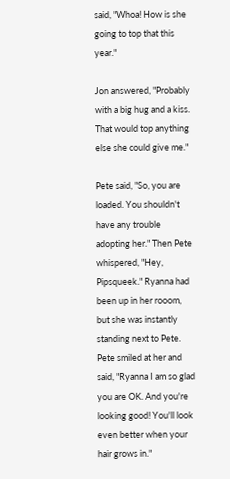said, "Whoa! How is she going to top that this year."

Jon answered, "Probably with a big hug and a kiss. That would top anything else she could give me."

Pete said, "So, you are loaded. You shouldn't have any trouble adopting her." Then Pete whispered, "Hey, Pipsqueek." Ryanna had been up in her rooom, but she was instantly standing next to Pete. Pete smiled at her and said, "Ryanna I am so glad you are OK. And you're looking good! You'll look even better when your hair grows in."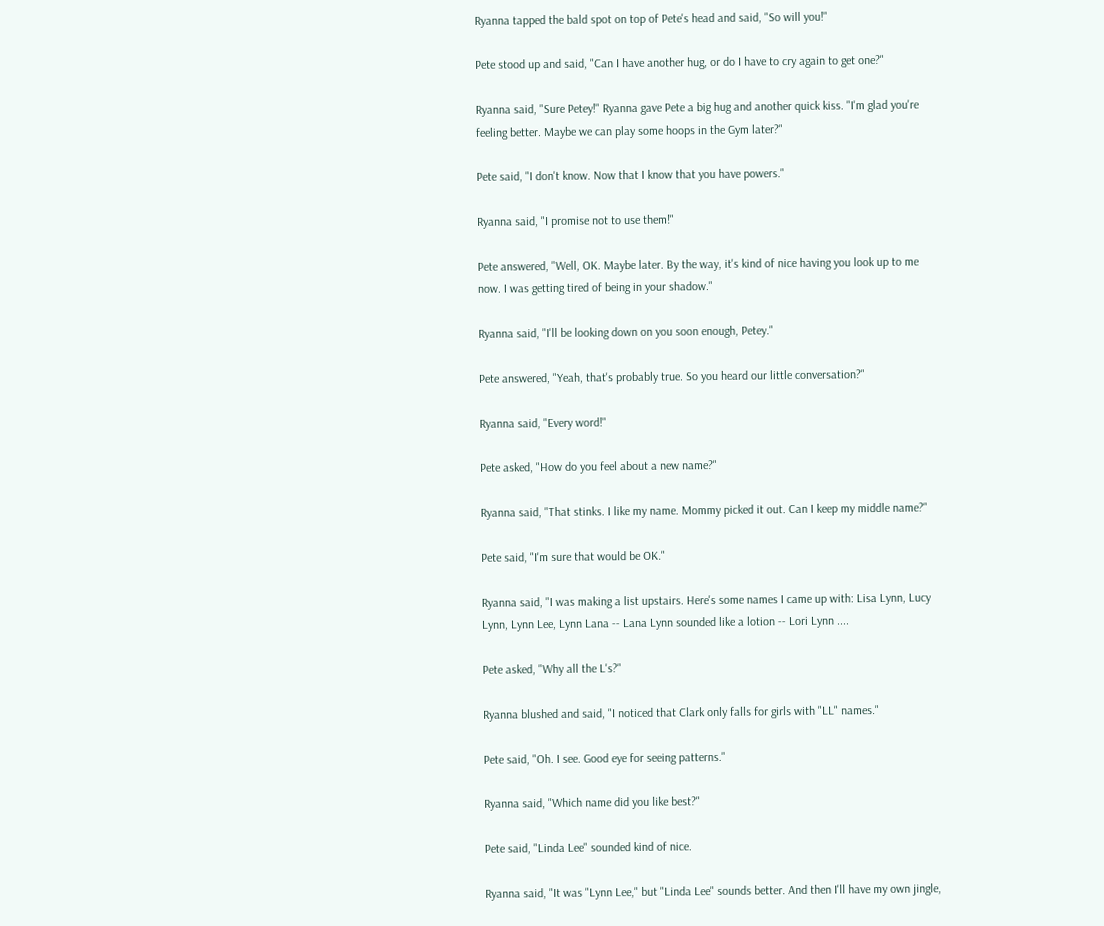Ryanna tapped the bald spot on top of Pete's head and said, "So will you!"

Pete stood up and said, "Can I have another hug, or do I have to cry again to get one?"

Ryanna said, "Sure Petey!" Ryanna gave Pete a big hug and another quick kiss. "I'm glad you're feeling better. Maybe we can play some hoops in the Gym later?"

Pete said, "I don't know. Now that I know that you have powers."

Ryanna said, "I promise not to use them!"

Pete answered, "Well, OK. Maybe later. By the way, it's kind of nice having you look up to me now. I was getting tired of being in your shadow."

Ryanna said, "I'll be looking down on you soon enough, Petey."

Pete answered, "Yeah, that's probably true. So you heard our little conversation?"

Ryanna said, "Every word!"

Pete asked, "How do you feel about a new name?"

Ryanna said, "That stinks. I like my name. Mommy picked it out. Can I keep my middle name?"

Pete said, "I'm sure that would be OK."

Ryanna said, "I was making a list upstairs. Here's some names I came up with: Lisa Lynn, Lucy Lynn, Lynn Lee, Lynn Lana -- Lana Lynn sounded like a lotion -- Lori Lynn ....

Pete asked, "Why all the L's?"

Ryanna blushed and said, "I noticed that Clark only falls for girls with "LL" names."

Pete said, "Oh. I see. Good eye for seeing patterns."

Ryanna said, "Which name did you like best?"

Pete said, "Linda Lee" sounded kind of nice.

Ryanna said, "It was "Lynn Lee," but "Linda Lee" sounds better. And then I'll have my own jingle,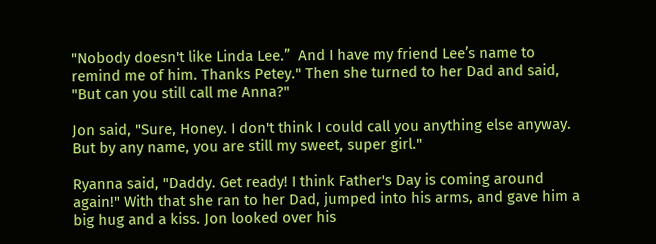"Nobody doesn't like Linda Lee.”  And I have my friend Lee’s name to remind me of him. Thanks Petey." Then she turned to her Dad and said, "But can you still call me Anna?"

Jon said, "Sure, Honey. I don't think I could call you anything else anyway. But by any name, you are still my sweet, super girl."

Ryanna said, "Daddy. Get ready! I think Father's Day is coming around again!" With that she ran to her Dad, jumped into his arms, and gave him a big hug and a kiss. Jon looked over his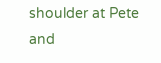shoulder at Pete and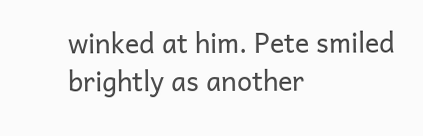winked at him. Pete smiled brightly as another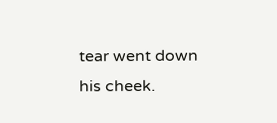tear went down his cheek.